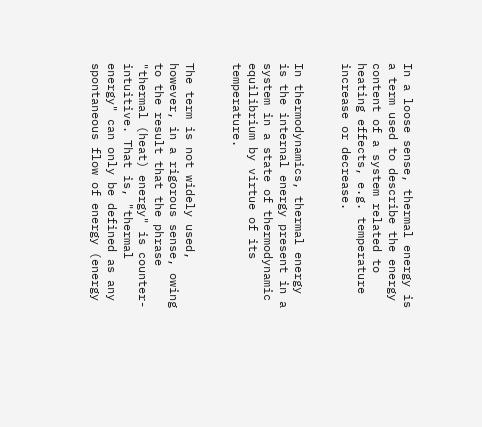In a loose sense, thermal energy is a term used to describe the energy content of a system related to heating effects, e.g. temperature increase or decrease.


In thermodynamics, thermal energy is the internal energy present in a system in a state of thermodynamic equilibrium by virtue of its temperature.


The term is not widely used, however, in a rigorous sense, owing to the result that the phrase "thermal (heat) energy" is counter-intuitive. That is, "thermal energy" can only be defined as any spontaneous flow of energy (energy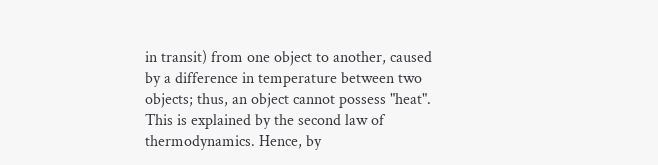in transit) from one object to another, caused by a difference in temperature between two objects; thus, an object cannot possess "heat". This is explained by the second law of thermodynamics. Hence, by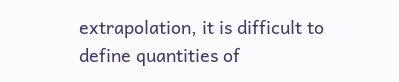extrapolation, it is difficult to define quantities of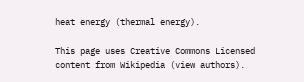heat energy (thermal energy).

This page uses Creative Commons Licensed content from Wikipedia (view authors).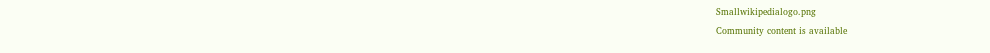Smallwikipedialogo.png
Community content is available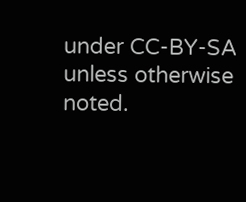under CC-BY-SA unless otherwise noted.